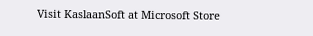Visit KaslaanSoft at Microsoft Store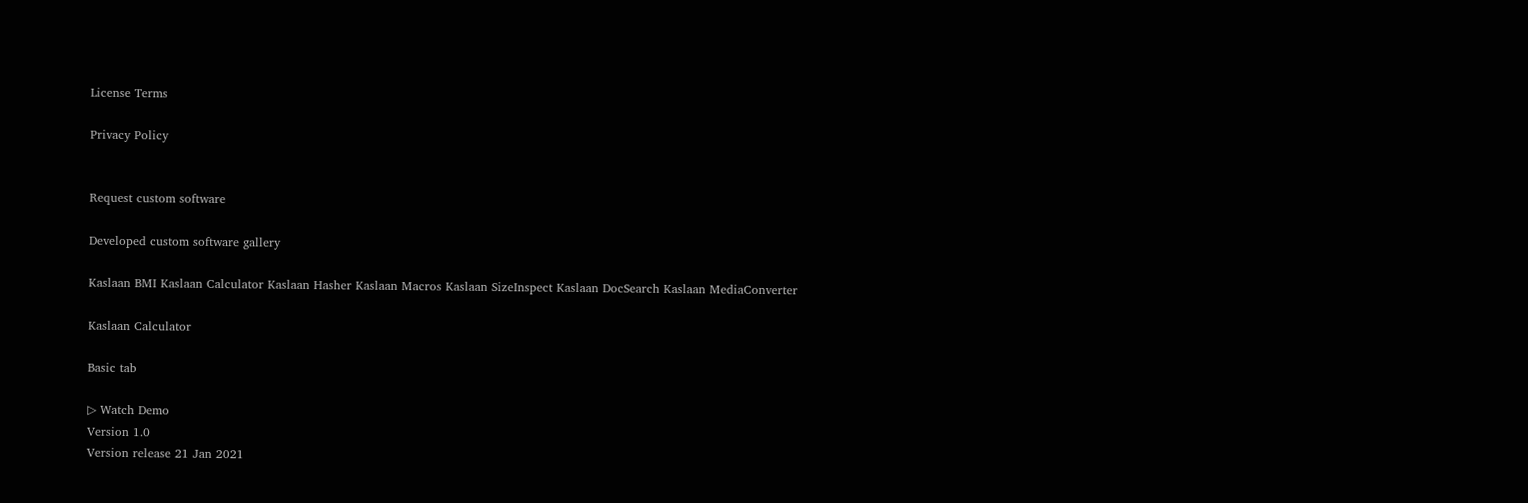License Terms

Privacy Policy


Request custom software

Developed custom software gallery

Kaslaan BMI Kaslaan Calculator Kaslaan Hasher Kaslaan Macros Kaslaan SizeInspect Kaslaan DocSearch Kaslaan MediaConverter

Kaslaan Calculator

Basic tab

▷ Watch Demo
Version 1.0
Version release 21 Jan 2021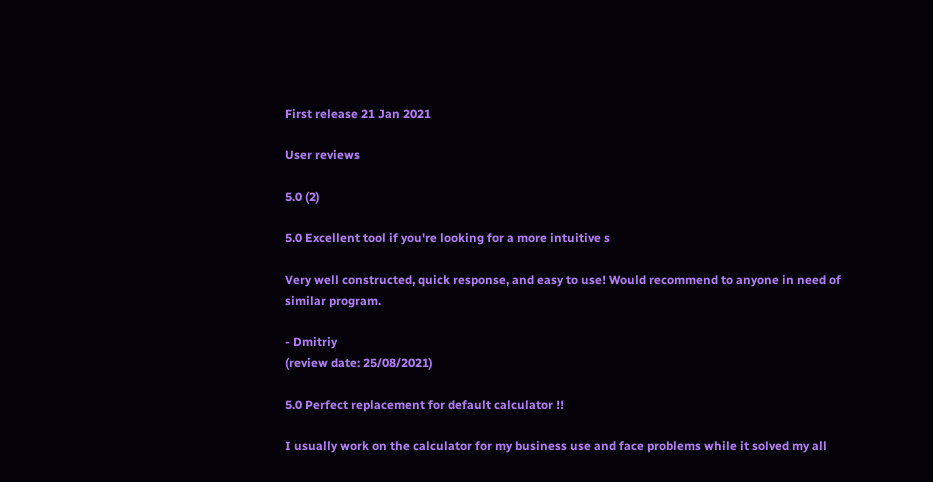First release 21 Jan 2021

User reviews

5.0 (2)

5.0 Excellent tool if you're looking for a more intuitive s

Very well constructed, quick response, and easy to use! Would recommend to anyone in need of similar program.

- Dmitriy
(review date: 25/08/2021)

5.0 Perfect replacement for default calculator !!

I usually work on the calculator for my business use and face problems while it solved my all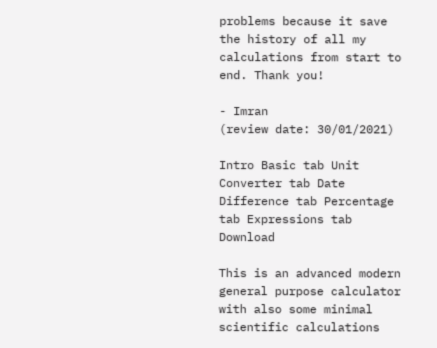problems because it save the history of all my calculations from start to end. Thank you!

- Imran
(review date: 30/01/2021)

Intro Basic tab Unit Converter tab Date Difference tab Percentage tab Expressions tab Download

This is an advanced modern general purpose calculator with also some minimal scientific calculations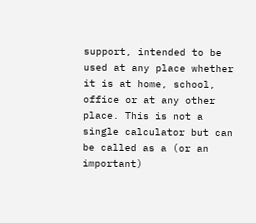support, intended to be used at any place whether it is at home, school, office or at any other place. This is not a single calculator but can be called as a (or an important)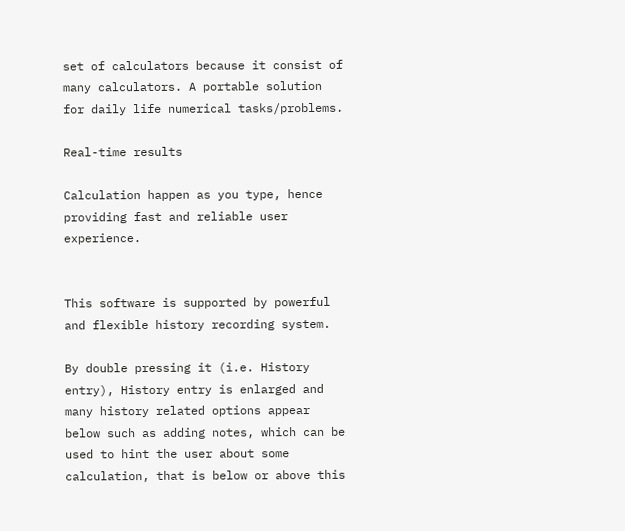set of calculators because it consist of many calculators. A portable solution for daily life numerical tasks/problems.

Real-time results

Calculation happen as you type, hence providing fast and reliable user experience.


This software is supported by powerful and flexible history recording system.

By double pressing it (i.e. History entry), History entry is enlarged and many history related options appear below such as adding notes, which can be used to hint the user about some calculation, that is below or above this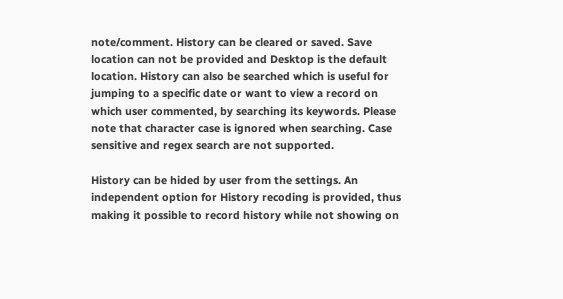note/comment. History can be cleared or saved. Save location can not be provided and Desktop is the default location. History can also be searched which is useful for jumping to a specific date or want to view a record on which user commented, by searching its keywords. Please note that character case is ignored when searching. Case sensitive and regex search are not supported.

History can be hided by user from the settings. An independent option for History recoding is provided, thus making it possible to record history while not showing on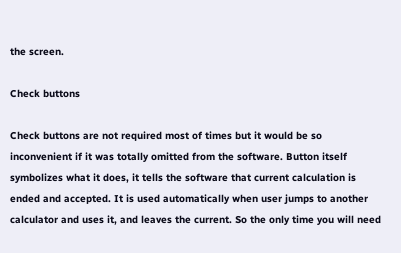the screen.

Check buttons

Check buttons are not required most of times but it would be so inconvenient if it was totally omitted from the software. Button itself symbolizes what it does, it tells the software that current calculation is ended and accepted. It is used automatically when user jumps to another calculator and uses it, and leaves the current. So the only time you will need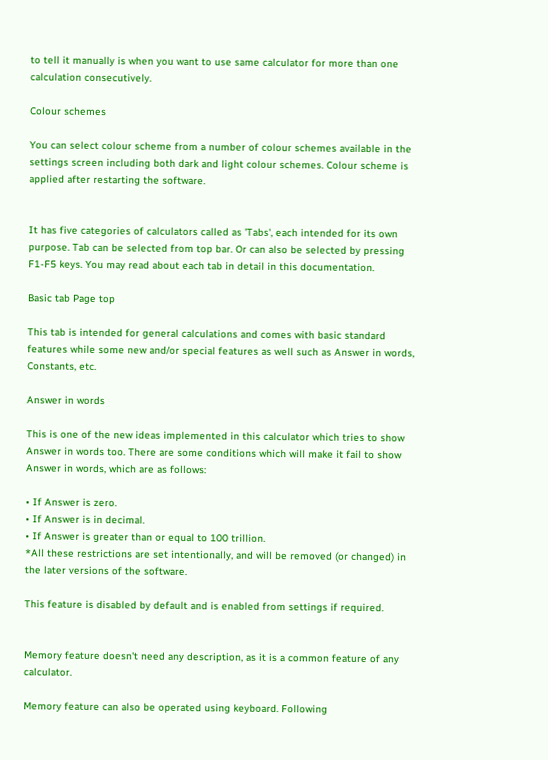to tell it manually is when you want to use same calculator for more than one calculation consecutively.

Colour schemes

You can select colour scheme from a number of colour schemes available in the settings screen including both dark and light colour schemes. Colour scheme is applied after restarting the software.


It has five categories of calculators called as 'Tabs', each intended for its own purpose. Tab can be selected from top bar. Or can also be selected by pressing F1-F5 keys. You may read about each tab in detail in this documentation.

Basic tab Page top

This tab is intended for general calculations and comes with basic standard features while some new and/or special features as well such as Answer in words, Constants, etc.

Answer in words

This is one of the new ideas implemented in this calculator which tries to show Answer in words too. There are some conditions which will make it fail to show Answer in words, which are as follows:

• If Answer is zero.
• If Answer is in decimal.
• If Answer is greater than or equal to 100 trillion.
*All these restrictions are set intentionally, and will be removed (or changed) in the later versions of the software.

This feature is disabled by default and is enabled from settings if required.


Memory feature doesn't need any description, as it is a common feature of any calculator.

Memory feature can also be operated using keyboard. Following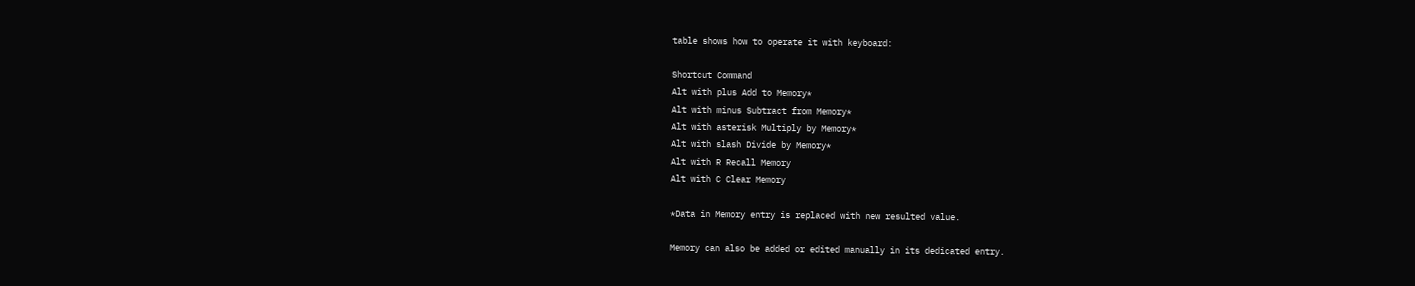table shows how to operate it with keyboard:

Shortcut Command
Alt with plus Add to Memory*
Alt with minus Subtract from Memory*
Alt with asterisk Multiply by Memory*
Alt with slash Divide by Memory*
Alt with R Recall Memory
Alt with C Clear Memory

*Data in Memory entry is replaced with new resulted value.

Memory can also be added or edited manually in its dedicated entry.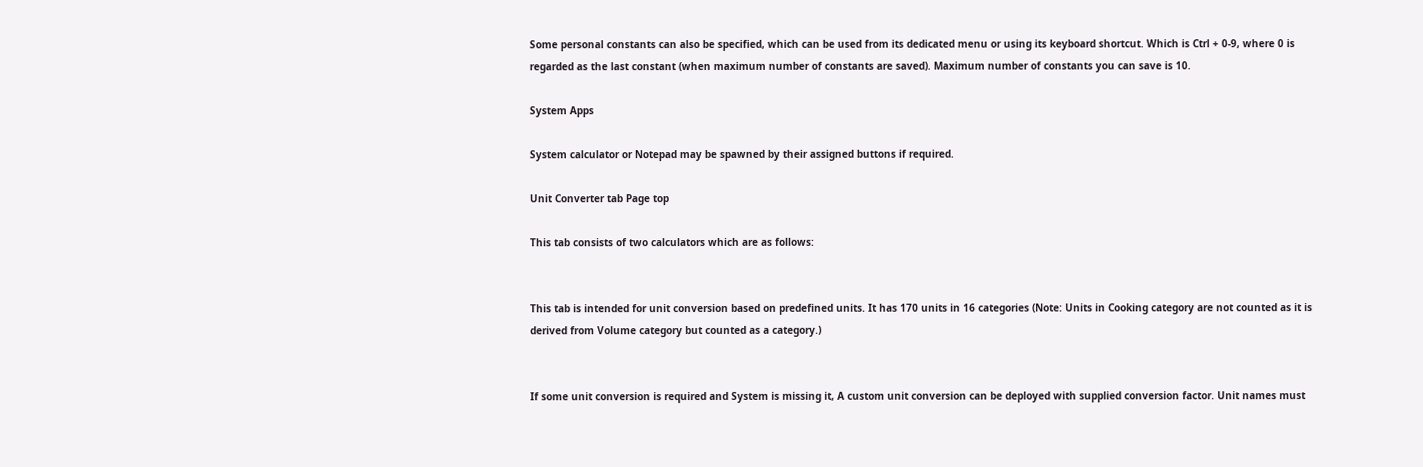Some personal constants can also be specified, which can be used from its dedicated menu or using its keyboard shortcut. Which is Ctrl + 0-9, where 0 is regarded as the last constant (when maximum number of constants are saved). Maximum number of constants you can save is 10.

System Apps

System calculator or Notepad may be spawned by their assigned buttons if required.

Unit Converter tab Page top

This tab consists of two calculators which are as follows:


This tab is intended for unit conversion based on predefined units. It has 170 units in 16 categories (Note: Units in Cooking category are not counted as it is derived from Volume category but counted as a category.)


If some unit conversion is required and System is missing it, A custom unit conversion can be deployed with supplied conversion factor. Unit names must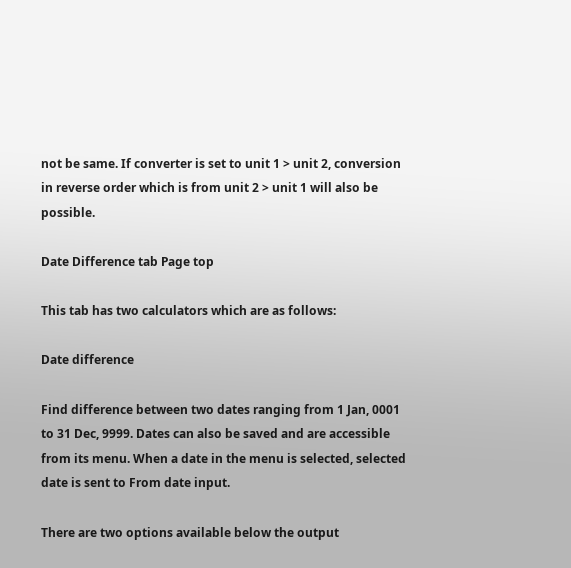not be same. If converter is set to unit 1 > unit 2, conversion in reverse order which is from unit 2 > unit 1 will also be possible.

Date Difference tab Page top

This tab has two calculators which are as follows:

Date difference

Find difference between two dates ranging from 1 Jan, 0001 to 31 Dec, 9999. Dates can also be saved and are accessible from its menu. When a date in the menu is selected, selected date is sent to From date input.

There are two options available below the output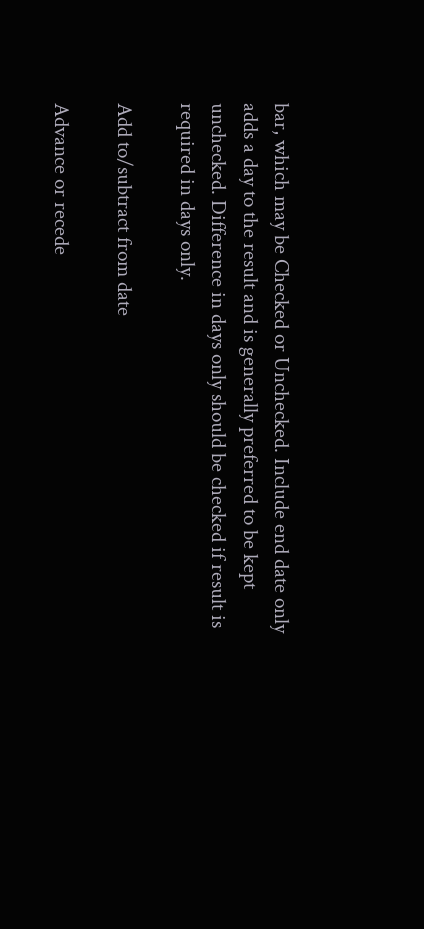bar, which may be Checked or Unchecked. Include end date only adds a day to the result and is generally preferred to be kept unchecked. Difference in days only should be checked if result is required in days only.

Add to/subtract from date

Advance or recede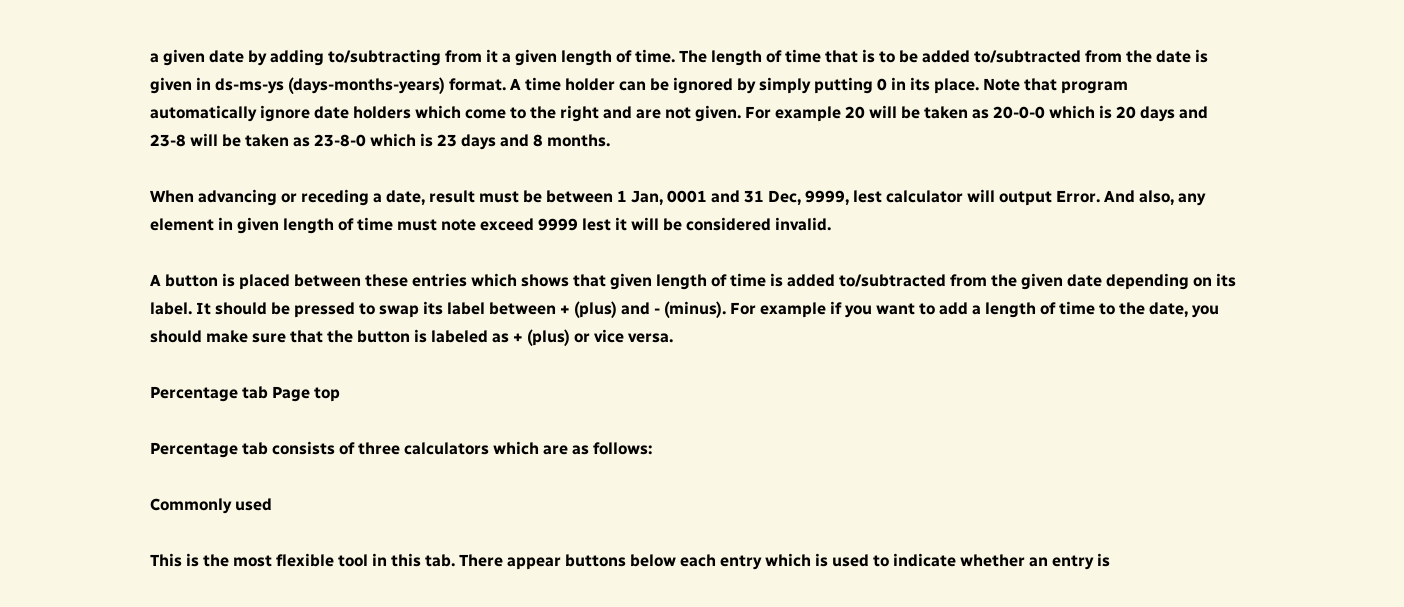a given date by adding to/subtracting from it a given length of time. The length of time that is to be added to/subtracted from the date is given in ds-ms-ys (days-months-years) format. A time holder can be ignored by simply putting 0 in its place. Note that program automatically ignore date holders which come to the right and are not given. For example 20 will be taken as 20-0-0 which is 20 days and 23-8 will be taken as 23-8-0 which is 23 days and 8 months.

When advancing or receding a date, result must be between 1 Jan, 0001 and 31 Dec, 9999, lest calculator will output Error. And also, any element in given length of time must note exceed 9999 lest it will be considered invalid.

A button is placed between these entries which shows that given length of time is added to/subtracted from the given date depending on its label. It should be pressed to swap its label between + (plus) and - (minus). For example if you want to add a length of time to the date, you should make sure that the button is labeled as + (plus) or vice versa.

Percentage tab Page top

Percentage tab consists of three calculators which are as follows:

Commonly used

This is the most flexible tool in this tab. There appear buttons below each entry which is used to indicate whether an entry is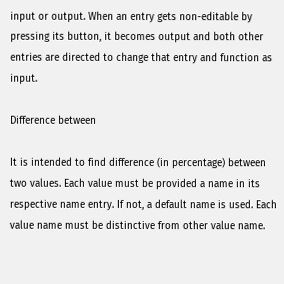input or output. When an entry gets non-editable by pressing its button, it becomes output and both other entries are directed to change that entry and function as input.

Difference between

It is intended to find difference (in percentage) between two values. Each value must be provided a name in its respective name entry. If not, a default name is used. Each value name must be distinctive from other value name.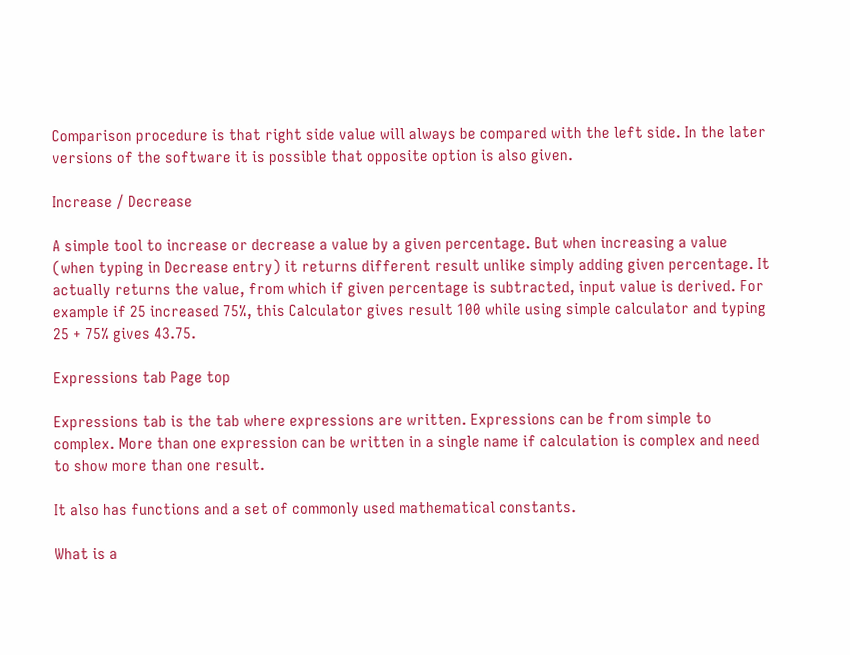Comparison procedure is that right side value will always be compared with the left side. In the later versions of the software it is possible that opposite option is also given.

Increase / Decrease

A simple tool to increase or decrease a value by a given percentage. But when increasing a value (when typing in Decrease entry) it returns different result unlike simply adding given percentage. It actually returns the value, from which if given percentage is subtracted, input value is derived. For example if 25 increased 75%, this Calculator gives result 100 while using simple calculator and typing 25 + 75% gives 43.75.

Expressions tab Page top

Expressions tab is the tab where expressions are written. Expressions can be from simple to complex. More than one expression can be written in a single name if calculation is complex and need to show more than one result.

It also has functions and a set of commonly used mathematical constants.

What is a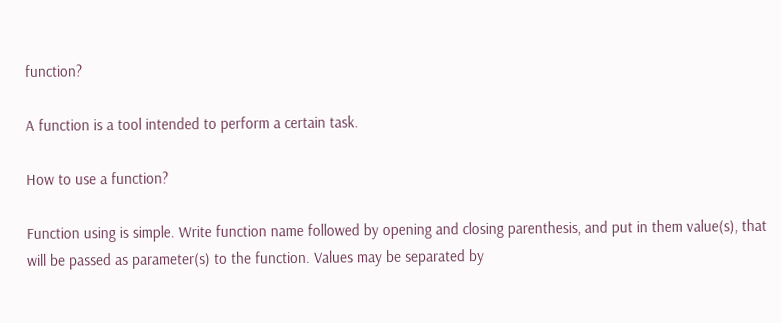function?

A function is a tool intended to perform a certain task.

How to use a function?

Function using is simple. Write function name followed by opening and closing parenthesis, and put in them value(s), that will be passed as parameter(s) to the function. Values may be separated by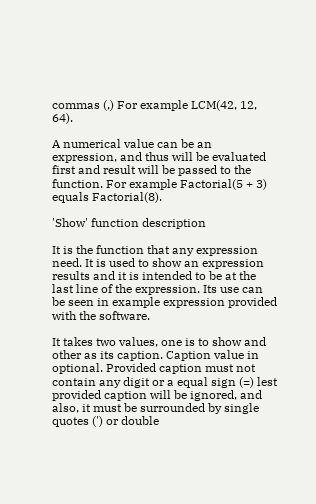commas (,) For example LCM(42, 12, 64).

A numerical value can be an expression, and thus will be evaluated first and result will be passed to the function. For example Factorial(5 + 3) equals Factorial(8).

'Show' function description

It is the function that any expression need. It is used to show an expression results and it is intended to be at the last line of the expression. Its use can be seen in example expression provided with the software.

It takes two values, one is to show and other as its caption. Caption value in optional. Provided caption must not contain any digit or a equal sign (=) lest provided caption will be ignored, and also, it must be surrounded by single quotes (') or double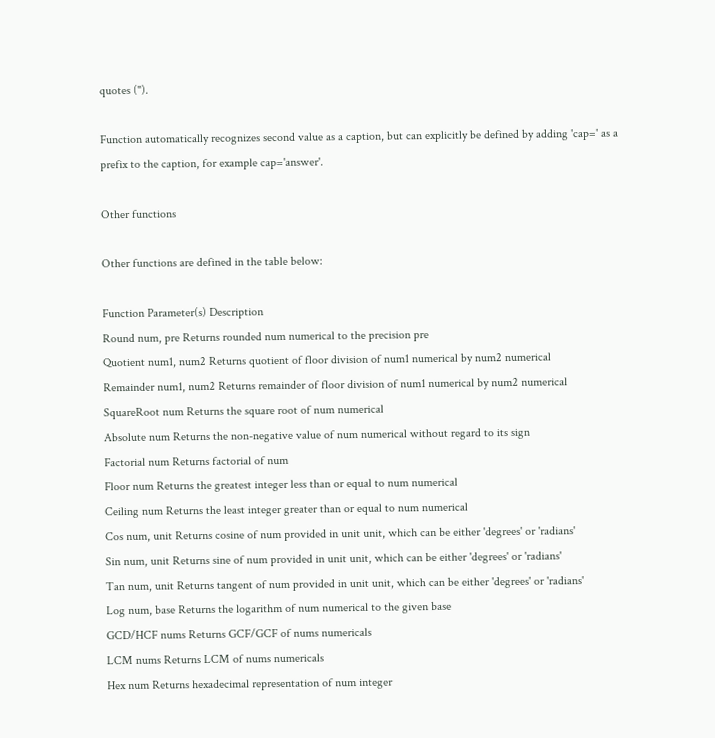quotes (").

Function automatically recognizes second value as a caption, but can explicitly be defined by adding 'cap=' as a prefix to the caption, for example cap='answer'.

Other functions

Other functions are defined in the table below:

Function Parameter(s) Description
Round num, pre Returns rounded num numerical to the precision pre
Quotient num1, num2 Returns quotient of floor division of num1 numerical by num2 numerical
Remainder num1, num2 Returns remainder of floor division of num1 numerical by num2 numerical
SquareRoot num Returns the square root of num numerical
Absolute num Returns the non-negative value of num numerical without regard to its sign
Factorial num Returns factorial of num
Floor num Returns the greatest integer less than or equal to num numerical
Ceiling num Returns the least integer greater than or equal to num numerical
Cos num, unit Returns cosine of num provided in unit unit, which can be either 'degrees' or 'radians'
Sin num, unit Returns sine of num provided in unit unit, which can be either 'degrees' or 'radians'
Tan num, unit Returns tangent of num provided in unit unit, which can be either 'degrees' or 'radians'
Log num, base Returns the logarithm of num numerical to the given base
GCD/HCF nums Returns GCF/GCF of nums numericals
LCM nums Returns LCM of nums numericals
Hex num Returns hexadecimal representation of num integer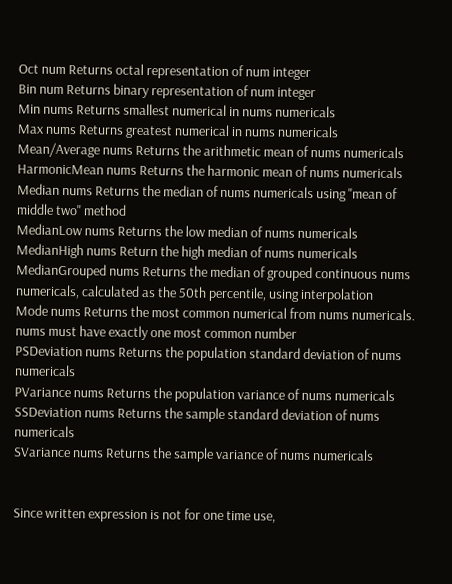Oct num Returns octal representation of num integer
Bin num Returns binary representation of num integer
Min nums Returns smallest numerical in nums numericals
Max nums Returns greatest numerical in nums numericals
Mean/Average nums Returns the arithmetic mean of nums numericals
HarmonicMean nums Returns the harmonic mean of nums numericals
Median nums Returns the median of nums numericals using "mean of middle two" method
MedianLow nums Returns the low median of nums numericals
MedianHigh nums Return the high median of nums numericals
MedianGrouped nums Returns the median of grouped continuous nums numericals, calculated as the 50th percentile, using interpolation
Mode nums Returns the most common numerical from nums numericals. nums must have exactly one most common number
PSDeviation nums Returns the population standard deviation of nums numericals
PVariance nums Returns the population variance of nums numericals
SSDeviation nums Returns the sample standard deviation of nums numericals
SVariance nums Returns the sample variance of nums numericals


Since written expression is not for one time use,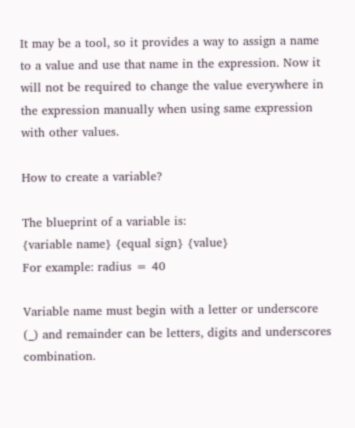It may be a tool, so it provides a way to assign a name to a value and use that name in the expression. Now it will not be required to change the value everywhere in the expression manually when using same expression with other values.

How to create a variable?

The blueprint of a variable is:
{variable name} {equal sign} {value}
For example: radius = 40

Variable name must begin with a letter or underscore (_) and remainder can be letters, digits and underscores combination.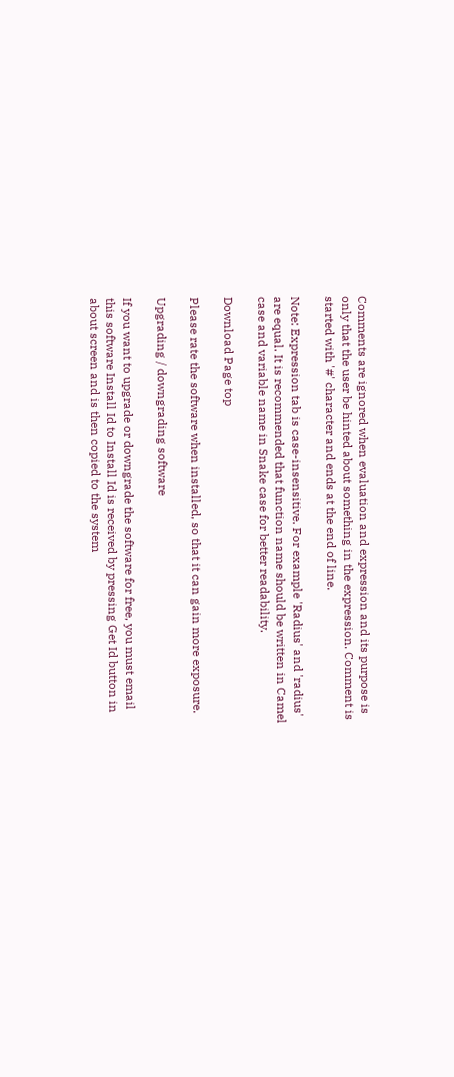Comments are ignored when evaluation and expression and its purpose is only that the user be hinted about something in the expression. Comment is started with '#' character and ends at the end of line.

Note: Expression tab is case-insensitive. For example 'Radius' and 'radius' are equal. It is recommended that function name should be written in Camel case and variable name in Snake case for better readability.

Download Page top

Please rate the software when installed, so that it can gain more exposure.

Upgrading / downgrading software

If you want to upgrade or downgrade the software for free, you must email this software Install Id to Install Id is received by pressing Get Id button in about screen and is then copied to the system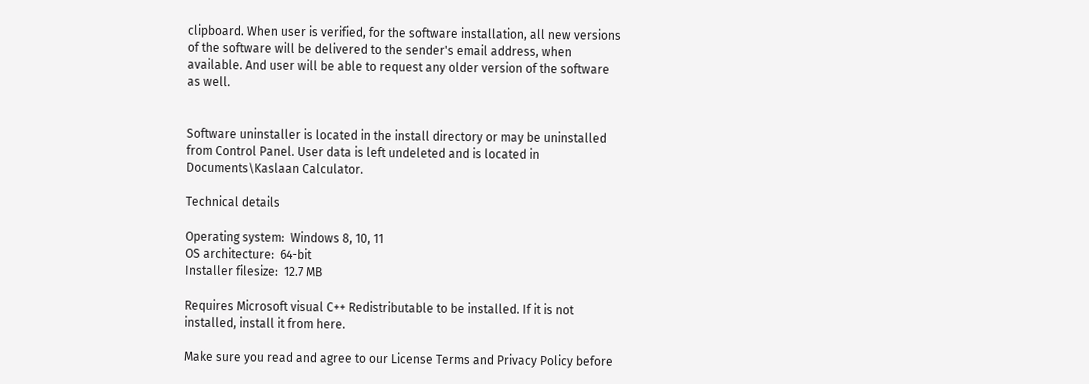clipboard. When user is verified, for the software installation, all new versions of the software will be delivered to the sender's email address, when available. And user will be able to request any older version of the software as well.


Software uninstaller is located in the install directory or may be uninstalled from Control Panel. User data is left undeleted and is located in Documents\Kaslaan Calculator.

Technical details

Operating system:  Windows 8, 10, 11
OS architecture:  64-bit
Installer filesize:  12.7 MB

Requires Microsoft visual C++ Redistributable to be installed. If it is not installed, install it from here.

Make sure you read and agree to our License Terms and Privacy Policy before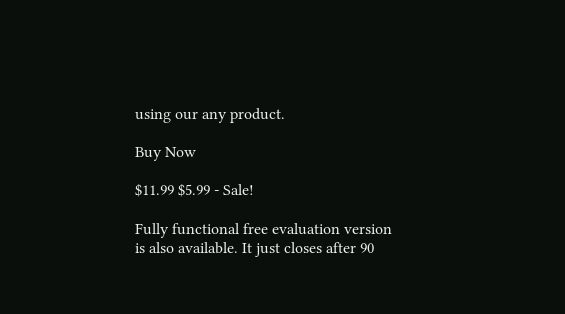using our any product.

Buy Now

$11.99 $5.99 - Sale!

Fully functional free evaluation version is also available. It just closes after 90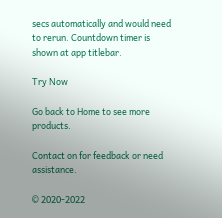secs automatically and would need to rerun. Countdown timer is shown at app titlebar.

Try Now

Go back to Home to see more products.

Contact on for feedback or need assistance.

© 2020-2022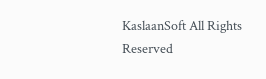KaslaanSoft All Rights Reserved